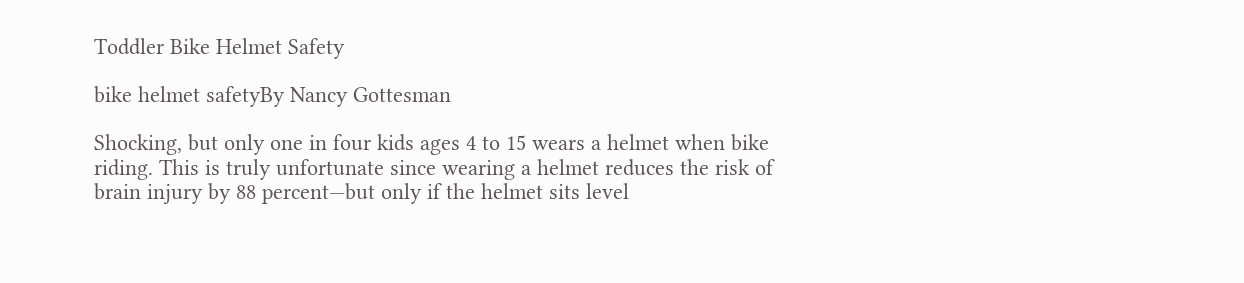Toddler Bike Helmet Safety

bike helmet safetyBy Nancy Gottesman

Shocking, but only one in four kids ages 4 to 15 wears a helmet when bike riding. This is truly unfortunate since wearing a helmet reduces the risk of brain injury by 88 percent—but only if the helmet sits level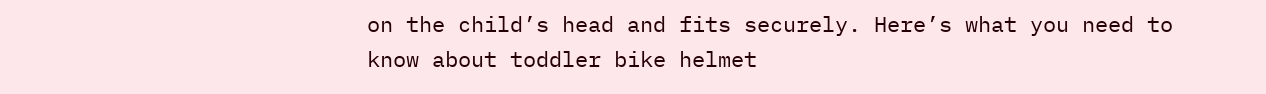on the child’s head and fits securely. Here’s what you need to know about toddler bike helmet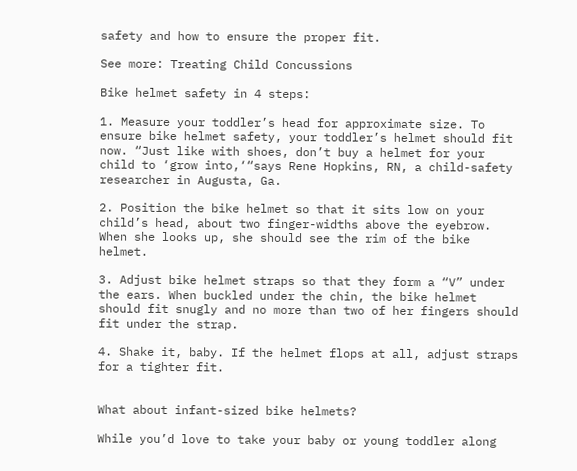safety and how to ensure the proper fit.

See more: Treating Child Concussions

Bike helmet safety in 4 steps:

1. Measure your toddler’s head for approximate size. To ensure bike helmet safety, your toddler’s helmet should fit now. “Just like with shoes, don’t buy a helmet for your child to ‘grow into,‘“says Rene Hopkins, RN, a child-safety researcher in Augusta, Ga.

2. Position the bike helmet so that it sits low on your child’s head, about two finger-widths above the eyebrow. When she looks up, she should see the rim of the bike helmet.

3. Adjust bike helmet straps so that they form a “V” under the ears. When buckled under the chin, the bike helmet should fit snugly and no more than two of her fingers should fit under the strap.

4. Shake it, baby. If the helmet flops at all, adjust straps for a tighter fit.


What about infant-sized bike helmets?

While you’d love to take your baby or young toddler along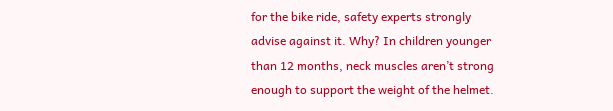for the bike ride, safety experts strongly advise against it. Why? In children younger than 12 months, neck muscles aren’t strong enough to support the weight of the helmet.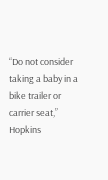“Do not consider taking a baby in a bike trailer or carrier seat,” Hopkins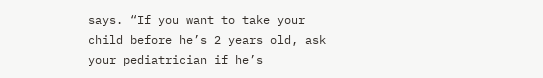says. “If you want to take your child before he’s 2 years old, ask your pediatrician if he’s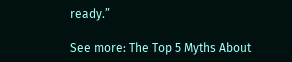ready.”

See more: The Top 5 Myths About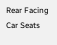Rear Facing Car Seats